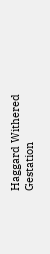Haggard Withered Gestation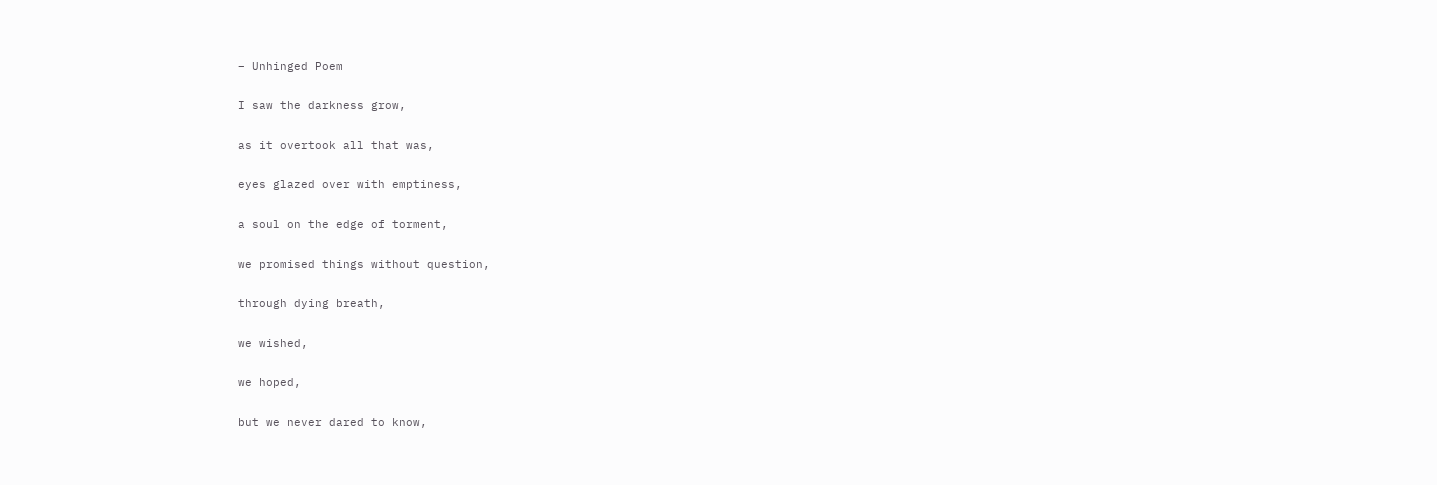– Unhinged Poem

I saw the darkness grow,

as it overtook all that was,

eyes glazed over with emptiness,

a soul on the edge of torment,

we promised things without question,

through dying breath,

we wished,

we hoped,

but we never dared to know,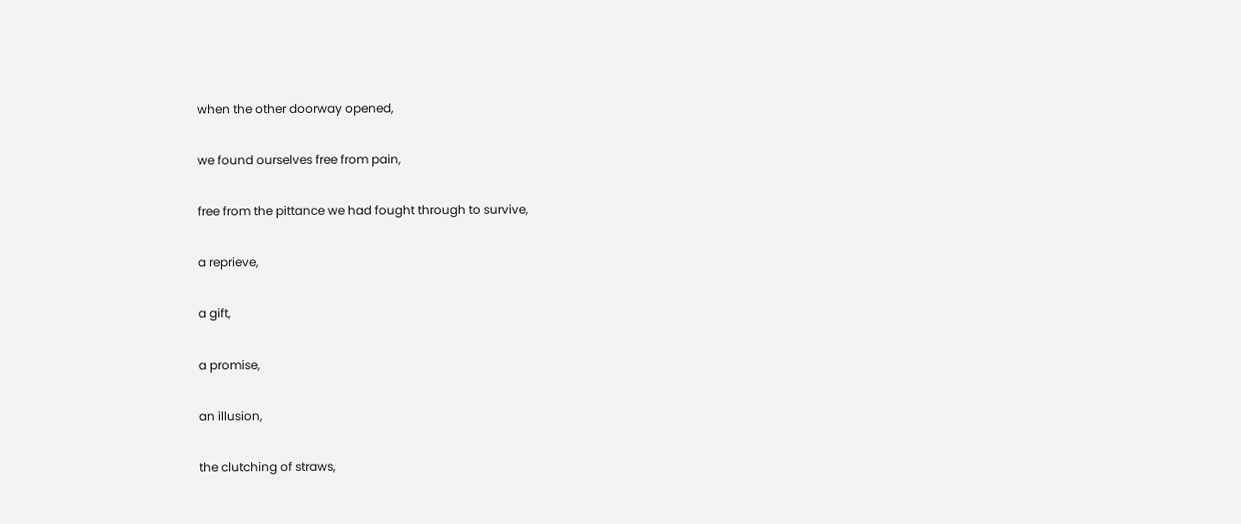when the other doorway opened,

we found ourselves free from pain,

free from the pittance we had fought through to survive,

a reprieve,

a gift,

a promise,

an illusion,

the clutching of straws,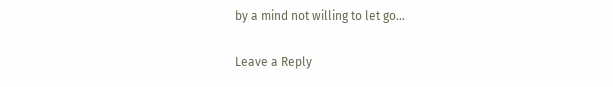by a mind not willing to let go…

Leave a Reply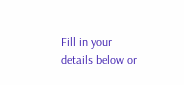Fill in your details below or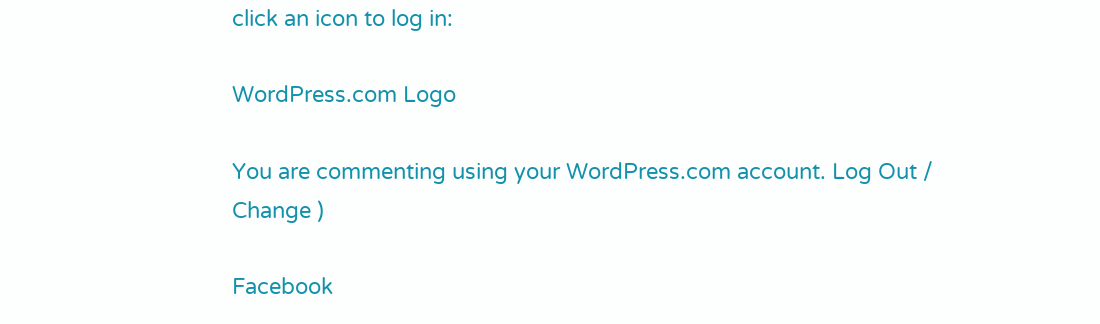click an icon to log in:

WordPress.com Logo

You are commenting using your WordPress.com account. Log Out /  Change )

Facebook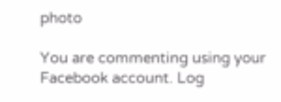photo

You are commenting using your Facebook account. Log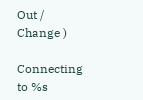Out /  Change )

Connecting to %s